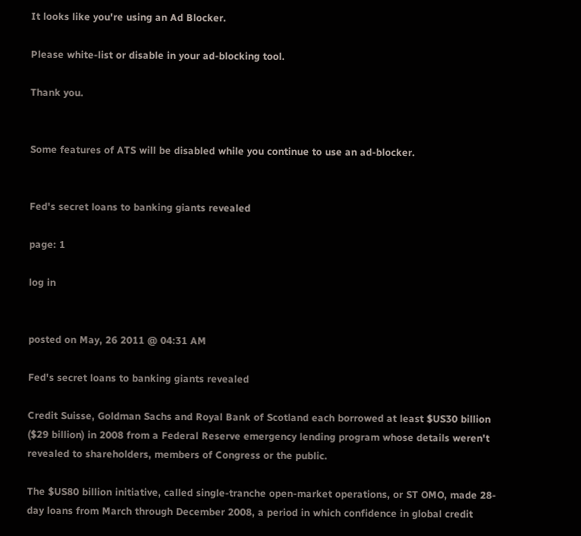It looks like you're using an Ad Blocker.

Please white-list or disable in your ad-blocking tool.

Thank you.


Some features of ATS will be disabled while you continue to use an ad-blocker.


Fed's secret loans to banking giants revealed

page: 1

log in


posted on May, 26 2011 @ 04:31 AM

Fed's secret loans to banking giants revealed

Credit Suisse, Goldman Sachs and Royal Bank of Scotland each borrowed at least $US30 billion ($29 billion) in 2008 from a Federal Reserve emergency lending program whose details weren't revealed to shareholders, members of Congress or the public.

The $US80 billion initiative, called single-tranche open-market operations, or ST OMO, made 28-day loans from March through December 2008, a period in which confidence in global credit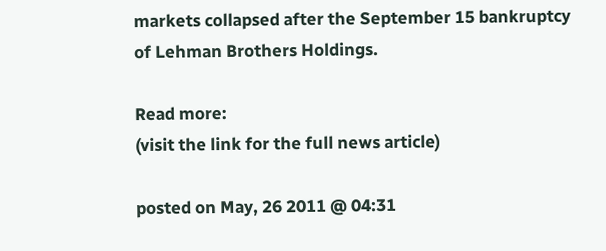markets collapsed after the September 15 bankruptcy of Lehman Brothers Holdings.

Read more:
(visit the link for the full news article)

posted on May, 26 2011 @ 04:31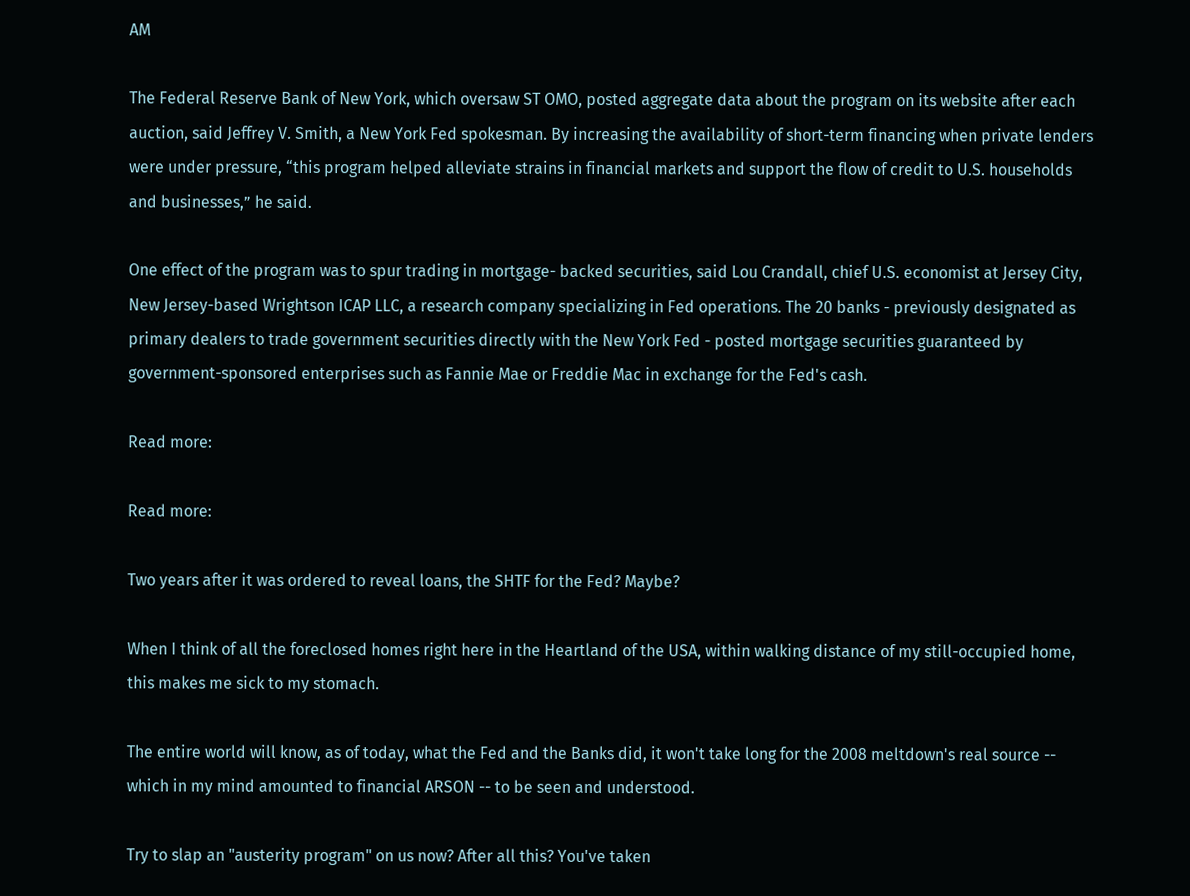AM

The Federal Reserve Bank of New York, which oversaw ST OMO, posted aggregate data about the program on its website after each auction, said Jeffrey V. Smith, a New York Fed spokesman. By increasing the availability of short-term financing when private lenders were under pressure, “this program helped alleviate strains in financial markets and support the flow of credit to U.S. households and businesses,” he said.

One effect of the program was to spur trading in mortgage- backed securities, said Lou Crandall, chief U.S. economist at Jersey City, New Jersey-based Wrightson ICAP LLC, a research company specializing in Fed operations. The 20 banks - previously designated as primary dealers to trade government securities directly with the New York Fed - posted mortgage securities guaranteed by government-sponsored enterprises such as Fannie Mae or Freddie Mac in exchange for the Fed's cash.

Read more:

Read more:

Two years after it was ordered to reveal loans, the SHTF for the Fed? Maybe?

When I think of all the foreclosed homes right here in the Heartland of the USA, within walking distance of my still-occupied home, this makes me sick to my stomach.

The entire world will know, as of today, what the Fed and the Banks did, it won't take long for the 2008 meltdown's real source -- which in my mind amounted to financial ARSON -- to be seen and understood.

Try to slap an "austerity program" on us now? After all this? You've taken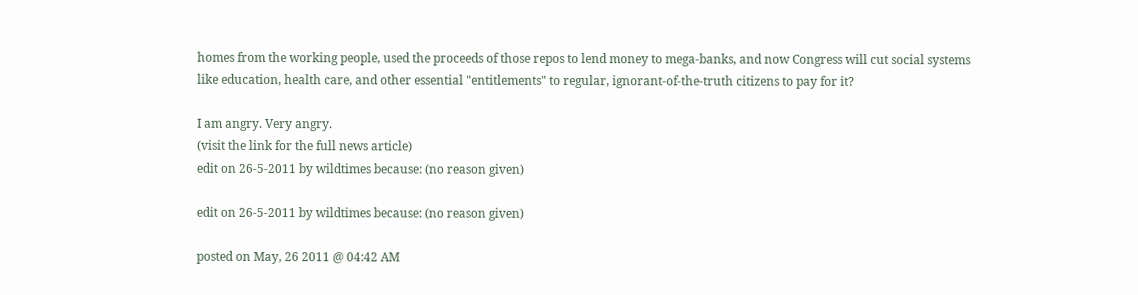homes from the working people, used the proceeds of those repos to lend money to mega-banks, and now Congress will cut social systems like education, health care, and other essential "entitlements" to regular, ignorant-of-the-truth citizens to pay for it?

I am angry. Very angry.
(visit the link for the full news article)
edit on 26-5-2011 by wildtimes because: (no reason given)

edit on 26-5-2011 by wildtimes because: (no reason given)

posted on May, 26 2011 @ 04:42 AM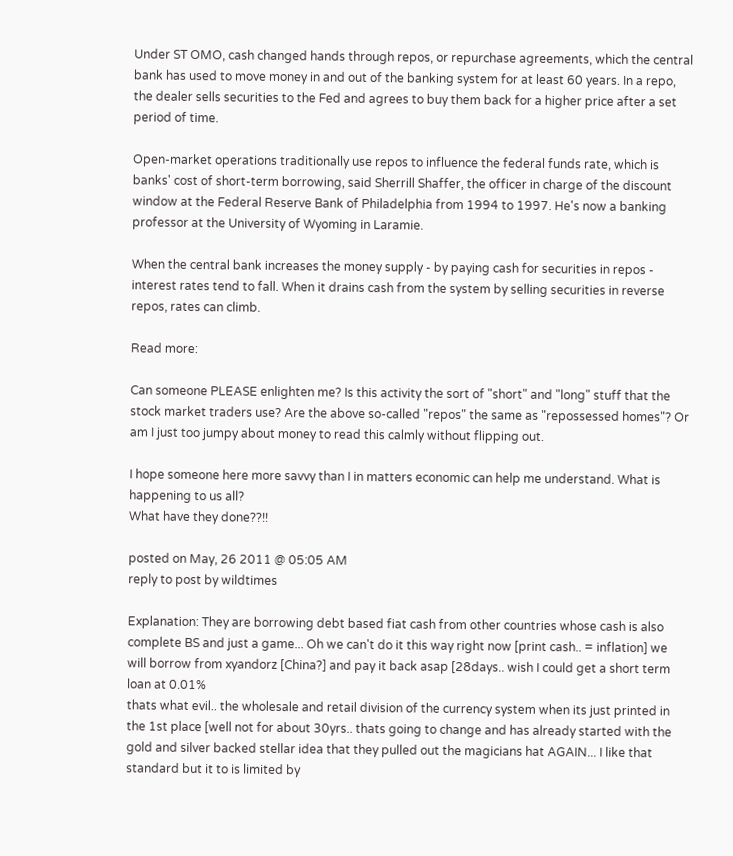Under ST OMO, cash changed hands through repos, or repurchase agreements, which the central bank has used to move money in and out of the banking system for at least 60 years. In a repo, the dealer sells securities to the Fed and agrees to buy them back for a higher price after a set period of time.

Open-market operations traditionally use repos to influence the federal funds rate, which is banks' cost of short-term borrowing, said Sherrill Shaffer, the officer in charge of the discount window at the Federal Reserve Bank of Philadelphia from 1994 to 1997. He's now a banking professor at the University of Wyoming in Laramie.

When the central bank increases the money supply - by paying cash for securities in repos - interest rates tend to fall. When it drains cash from the system by selling securities in reverse repos, rates can climb.

Read more:

Can someone PLEASE enlighten me? Is this activity the sort of "short" and "long" stuff that the stock market traders use? Are the above so-called "repos" the same as "repossessed homes"? Or am I just too jumpy about money to read this calmly without flipping out.

I hope someone here more savvy than I in matters economic can help me understand. What is happening to us all?
What have they done??!!

posted on May, 26 2011 @ 05:05 AM
reply to post by wildtimes

Explanation: They are borrowing debt based fiat cash from other countries whose cash is also complete BS and just a game... Oh we can't do it this way right now [print cash.. = inflation] we will borrow from xyandorz [China?] and pay it back asap [28days.. wish I could get a short term loan at 0.01%
thats what evil.. the wholesale and retail division of the currency system when its just printed in the 1st place [well not for about 30yrs.. thats going to change and has already started with the gold and silver backed stellar idea that they pulled out the magicians hat AGAIN... I like that standard but it to is limited by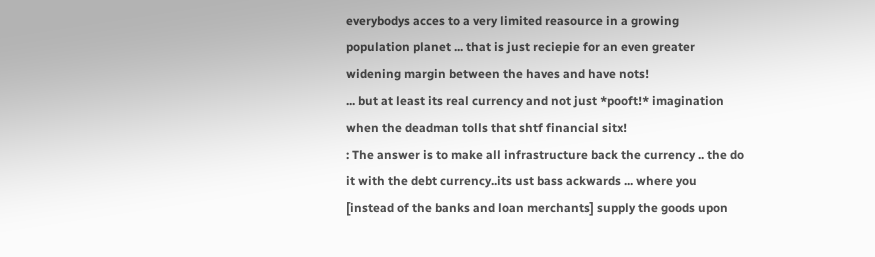everybodys acces to a very limited reasource in a growing population planet ... that is just reciepie for an even greater widening margin between the haves and have nots!
... but at least its real currency and not just *pooft!* imagination when the deadman tolls that shtf financial sitx!
: The answer is to make all infrastructure back the currency .. the do it with the debt currency..its ust bass ackwards ... where you [instead of the banks and loan merchants] supply the goods upon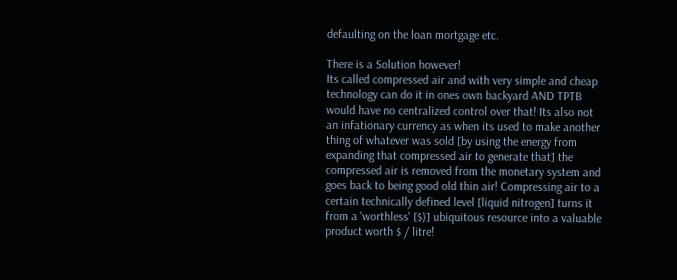defaulting on the loan mortgage etc.

There is a Solution however!
Its called compressed air and with very simple and cheap technology can do it in ones own backyard AND TPTB would have no centralized control over that! Its also not an infationary currency as when its used to make another thing of whatever was sold [by using the energy from expanding that compressed air to generate that] the compressed air is removed from the monetary system and goes back to being good old thin air! Compressing air to a certain technically defined level [liquid nitrogen] turns it from a 'worthless' [$)] ubiquitous resource into a valuable product worth $ / litre!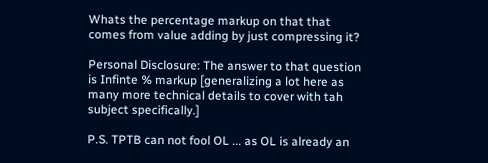Whats the percentage markup on that that comes from value adding by just compressing it?

Personal Disclosure: The answer to that question is Infinte % markup [generalizing a lot here as many more technical details to cover with tah subject specifically.]

P.S. TPTB can not fool OL ... as OL is already an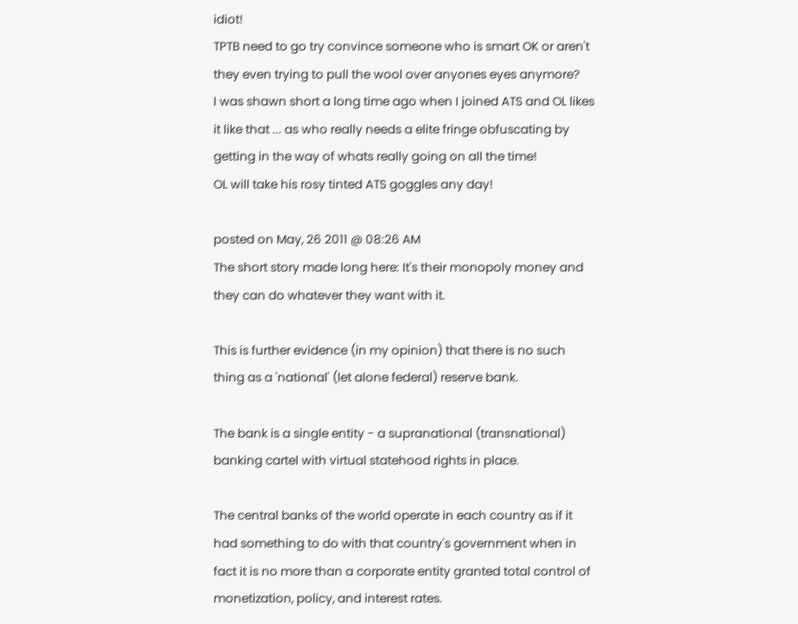idiot!
TPTB need to go try convince someone who is smart OK or aren't they even trying to pull the wool over anyones eyes anymore?
I was shawn short a long time ago when I joined ATS and OL likes it like that ... as who really needs a elite fringe obfuscating by getting in the way of whats really going on all the time!
OL will take his rosy tinted ATS goggles any day!

posted on May, 26 2011 @ 08:26 AM
The short story made long here: It's their monopoly money and they can do whatever they want with it.

This is further evidence (in my opinion) that there is no such thing as a 'national' (let alone federal) reserve bank.

The bank is a single entity - a supranational (transnational) banking cartel with virtual statehood rights in place.

The central banks of the world operate in each country as if it had something to do with that country's government when in fact it is no more than a corporate entity granted total control of monetization, policy, and interest rates.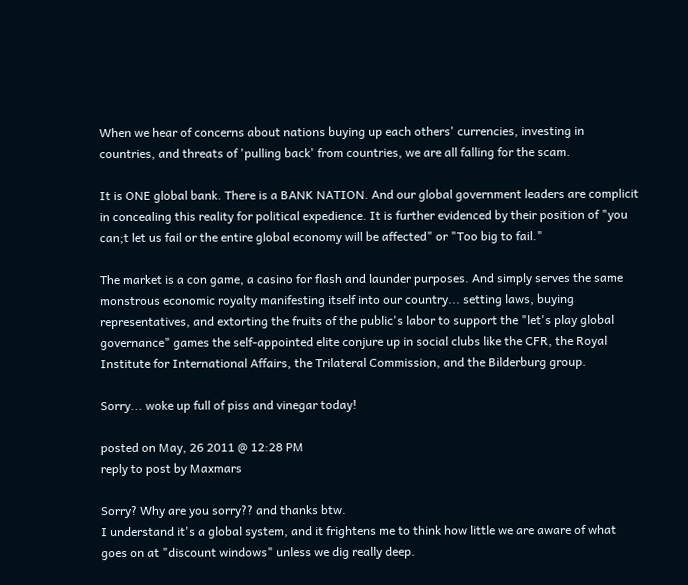When we hear of concerns about nations buying up each others' currencies, investing in countries, and threats of 'pulling back' from countries, we are all falling for the scam.

It is ONE global bank. There is a BANK NATION. And our global government leaders are complicit in concealing this reality for political expedience. It is further evidenced by their position of "you can;t let us fail or the entire global economy will be affected" or "Too big to fail."

The market is a con game, a casino for flash and launder purposes. And simply serves the same monstrous economic royalty manifesting itself into our country... setting laws, buying representatives, and extorting the fruits of the public's labor to support the "let's play global governance" games the self-appointed elite conjure up in social clubs like the CFR, the Royal Institute for International Affairs, the Trilateral Commission, and the Bilderburg group.

Sorry... woke up full of piss and vinegar today!

posted on May, 26 2011 @ 12:28 PM
reply to post by Maxmars

Sorry? Why are you sorry?? and thanks btw.
I understand it's a global system, and it frightens me to think how little we are aware of what goes on at "discount windows" unless we dig really deep.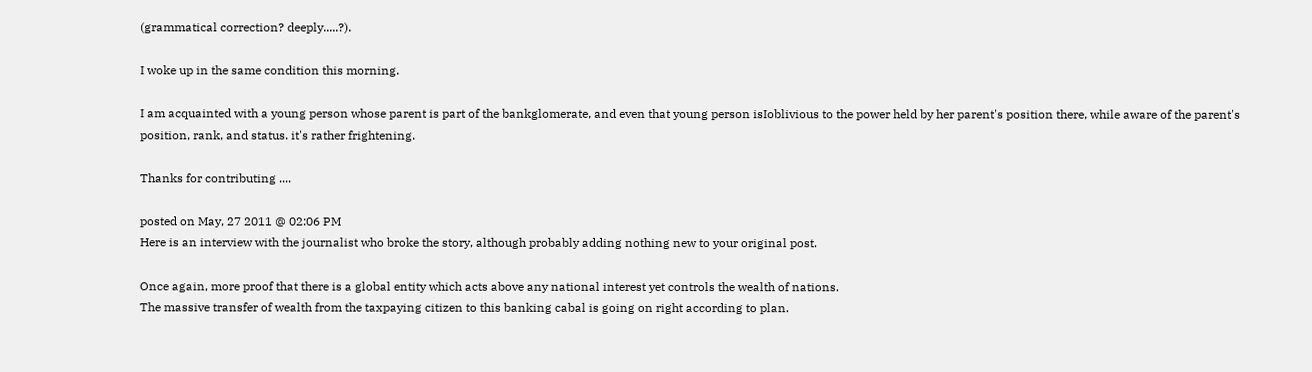(grammatical correction? deeply.....?).

I woke up in the same condition this morning.

I am acquainted with a young person whose parent is part of the bankglomerate, and even that young person isIoblivious to the power held by her parent's position there, while aware of the parent's position, rank, and status. it's rather frightening.

Thanks for contributing ....

posted on May, 27 2011 @ 02:06 PM
Here is an interview with the journalist who broke the story, although probably adding nothing new to your original post.

Once again, more proof that there is a global entity which acts above any national interest yet controls the wealth of nations.
The massive transfer of wealth from the taxpaying citizen to this banking cabal is going on right according to plan.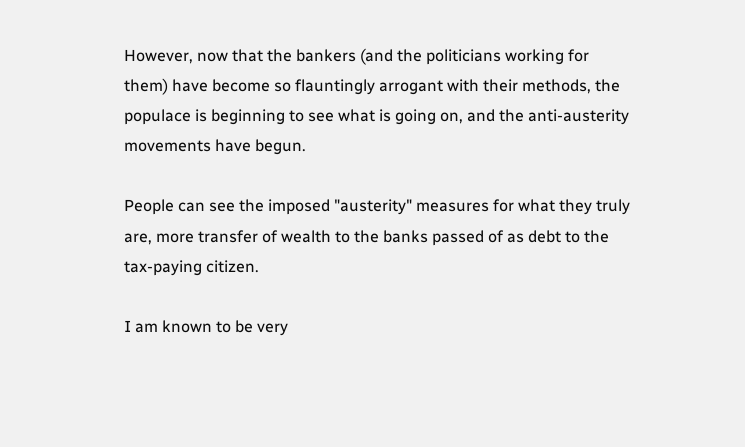However, now that the bankers (and the politicians working for them) have become so flauntingly arrogant with their methods, the populace is beginning to see what is going on, and the anti-austerity movements have begun.

People can see the imposed "austerity" measures for what they truly are, more transfer of wealth to the banks passed of as debt to the tax-paying citizen.

I am known to be very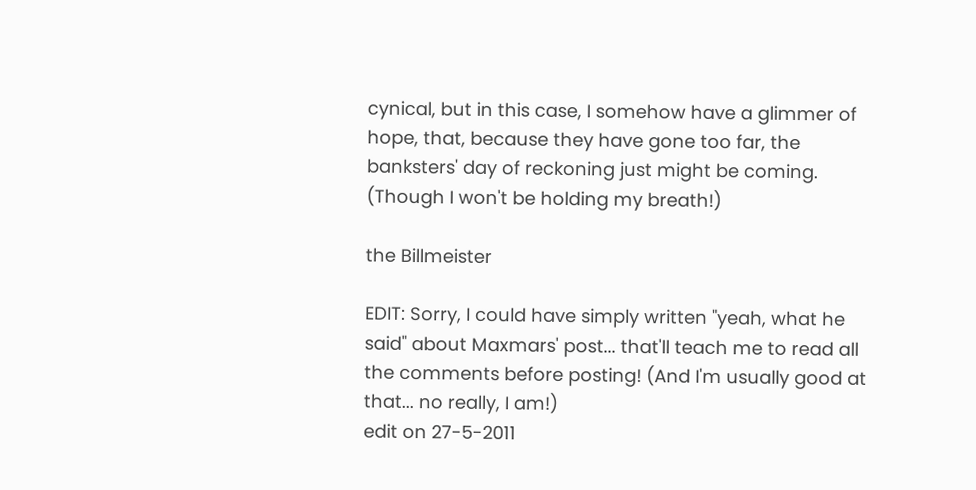cynical, but in this case, I somehow have a glimmer of hope, that, because they have gone too far, the banksters' day of reckoning just might be coming. (Though I won't be holding my breath!)

the Billmeister

EDIT: Sorry, I could have simply written "yeah, what he said" about Maxmars' post... that'll teach me to read all the comments before posting! (And I'm usually good at that... no really, I am!)
edit on 27-5-2011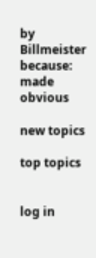by Billmeister because: made obvious

new topics

top topics


log in